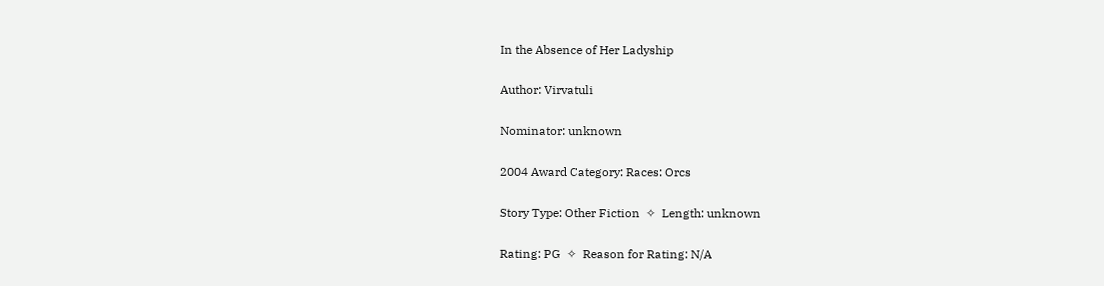In the Absence of Her Ladyship

Author: Virvatuli

Nominator: unknown

2004 Award Category: Races: Orcs

Story Type: Other Fiction  ✧  Length: unknown

Rating: PG  ✧  Reason for Rating: N/A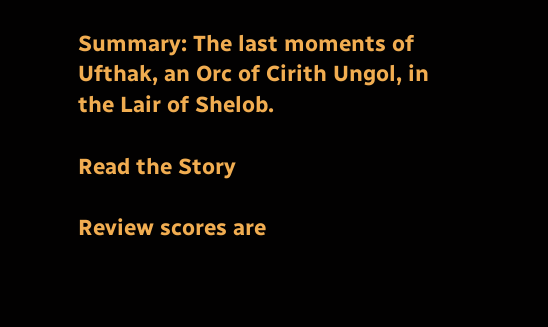Summary: The last moments of Ufthak, an Orc of Cirith Ungol, in the Lair of Shelob.

Read the Story

Review scores are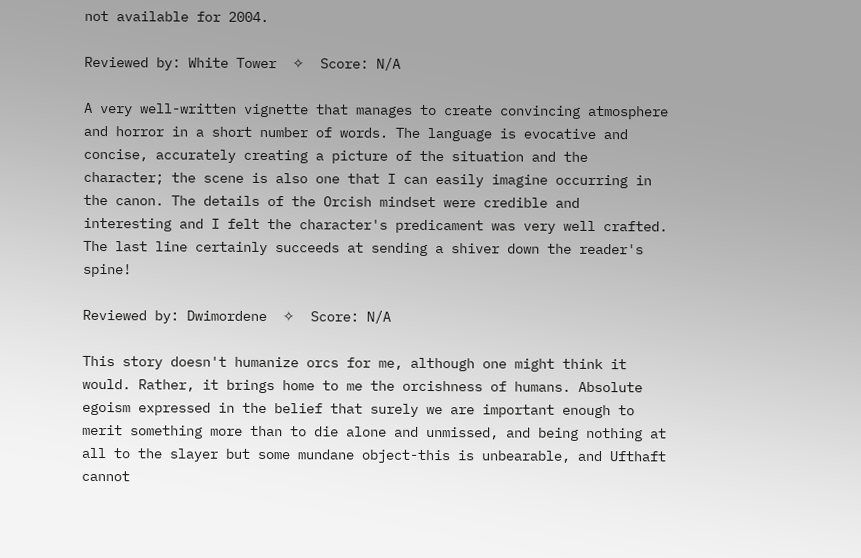not available for 2004.

Reviewed by: White Tower  ✧  Score: N/A

A very well-written vignette that manages to create convincing atmosphere and horror in a short number of words. The language is evocative and concise, accurately creating a picture of the situation and the character; the scene is also one that I can easily imagine occurring in the canon. The details of the Orcish mindset were credible and interesting and I felt the character's predicament was very well crafted. The last line certainly succeeds at sending a shiver down the reader's spine!

Reviewed by: Dwimordene  ✧  Score: N/A

This story doesn't humanize orcs for me, although one might think it would. Rather, it brings home to me the orcishness of humans. Absolute egoism expressed in the belief that surely we are important enough to merit something more than to die alone and unmissed, and being nothing at all to the slayer but some mundane object-this is unbearable, and Ufthaft cannot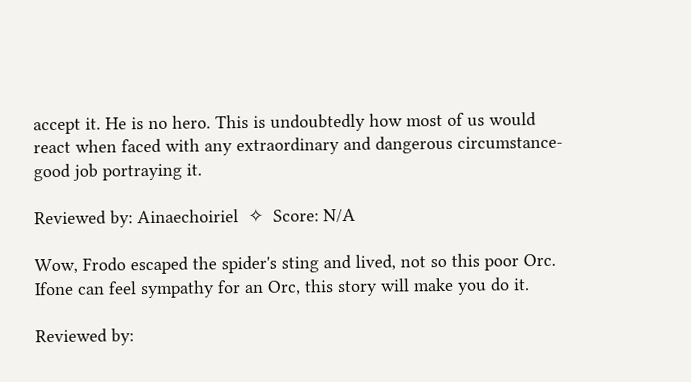accept it. He is no hero. This is undoubtedly how most of us would react when faced with any extraordinary and dangerous circumstance-good job portraying it.

Reviewed by: Ainaechoiriel  ✧  Score: N/A

Wow, Frodo escaped the spider's sting and lived, not so this poor Orc. Ifone can feel sympathy for an Orc, this story will make you do it.

Reviewed by: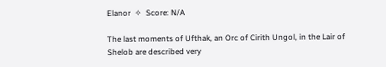Elanor  ✧  Score: N/A

The last moments of Ufthak, an Orc of Cirith Ungol, in the Lair of Shelob are described very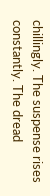chillingly. The suspense rises constantly. The dread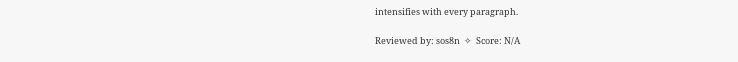intensifies with every paragraph.

Reviewed by: sos8n  ✧  Score: N/A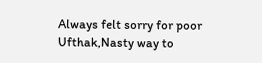Always felt sorry for poor Ufthak,Nasty way to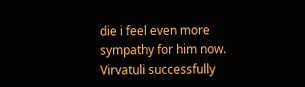die i feel even more sympathy for him now. Virvatuli successfully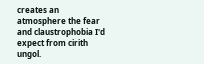creates an atmosphere the fear and claustrophobia I'd expect from cirith ungol.